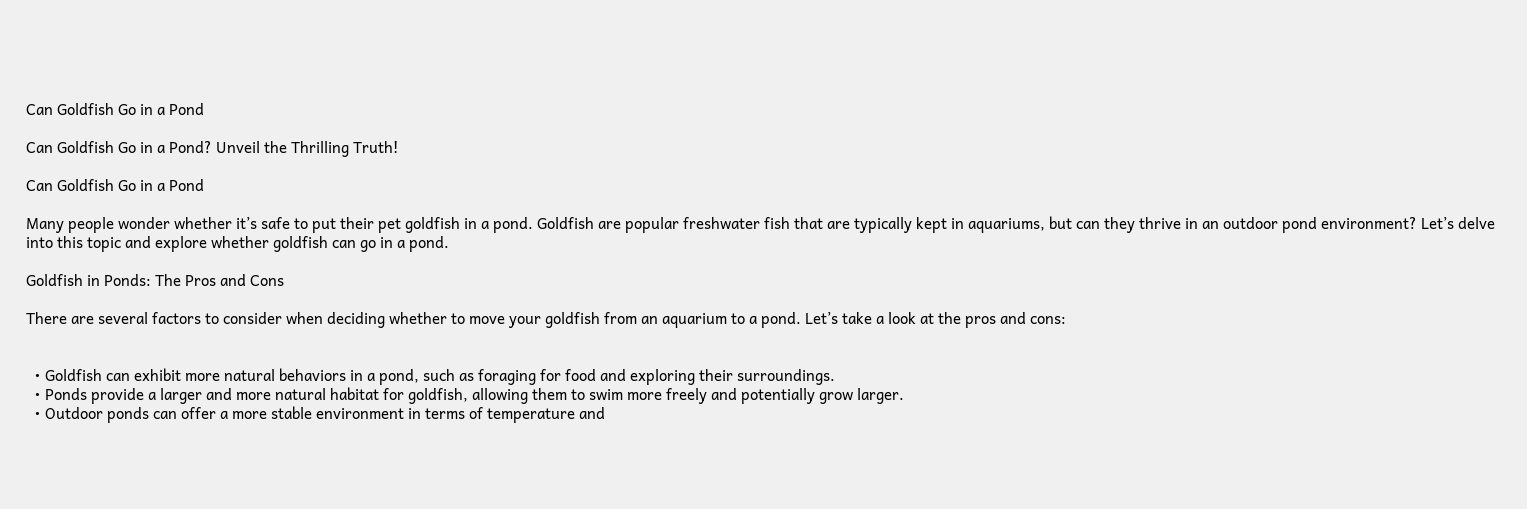Can Goldfish Go in a Pond

Can Goldfish Go in a Pond? Unveil the Thrilling Truth!

Can Goldfish Go in a Pond

Many people wonder whether it’s safe to put their pet goldfish in a pond. Goldfish are popular freshwater fish that are typically kept in aquariums, but can they thrive in an outdoor pond environment? Let’s delve into this topic and explore whether goldfish can go in a pond.

Goldfish in Ponds: The Pros and Cons

There are several factors to consider when deciding whether to move your goldfish from an aquarium to a pond. Let’s take a look at the pros and cons:


  • Goldfish can exhibit more natural behaviors in a pond, such as foraging for food and exploring their surroundings.
  • Ponds provide a larger and more natural habitat for goldfish, allowing them to swim more freely and potentially grow larger.
  • Outdoor ponds can offer a more stable environment in terms of temperature and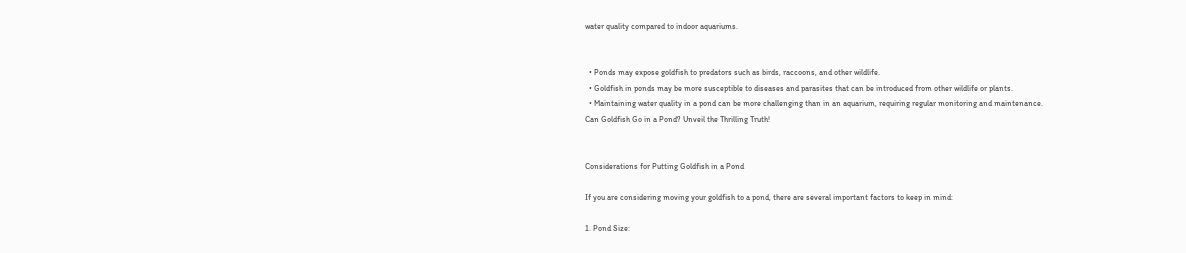water quality compared to indoor aquariums.


  • Ponds may expose goldfish to predators such as birds, raccoons, and other wildlife.
  • Goldfish in ponds may be more susceptible to diseases and parasites that can be introduced from other wildlife or plants.
  • Maintaining water quality in a pond can be more challenging than in an aquarium, requiring regular monitoring and maintenance.
Can Goldfish Go in a Pond? Unveil the Thrilling Truth!


Considerations for Putting Goldfish in a Pond

If you are considering moving your goldfish to a pond, there are several important factors to keep in mind:

1. Pond Size: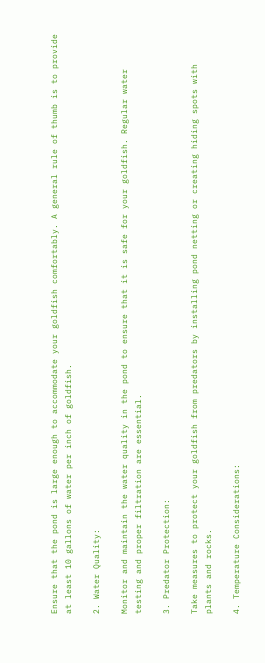Ensure that the pond is large enough to accommodate your goldfish comfortably. A general rule of thumb is to provide at least 10 gallons of water per inch of goldfish.

2. Water Quality:

Monitor and maintain the water quality in the pond to ensure that it is safe for your goldfish. Regular water testing and proper filtration are essential.

3. Predator Protection:

Take measures to protect your goldfish from predators by installing pond netting or creating hiding spots with plants and rocks.

4. Temperature Considerations: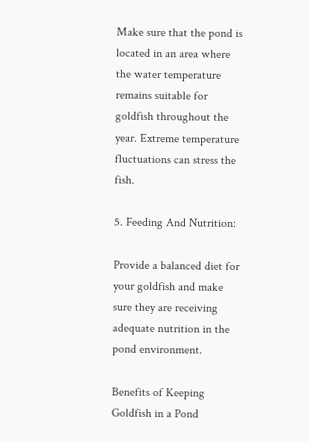Make sure that the pond is located in an area where the water temperature remains suitable for goldfish throughout the year. Extreme temperature fluctuations can stress the fish.

5. Feeding And Nutrition:

Provide a balanced diet for your goldfish and make sure they are receiving adequate nutrition in the pond environment.

Benefits of Keeping Goldfish in a Pond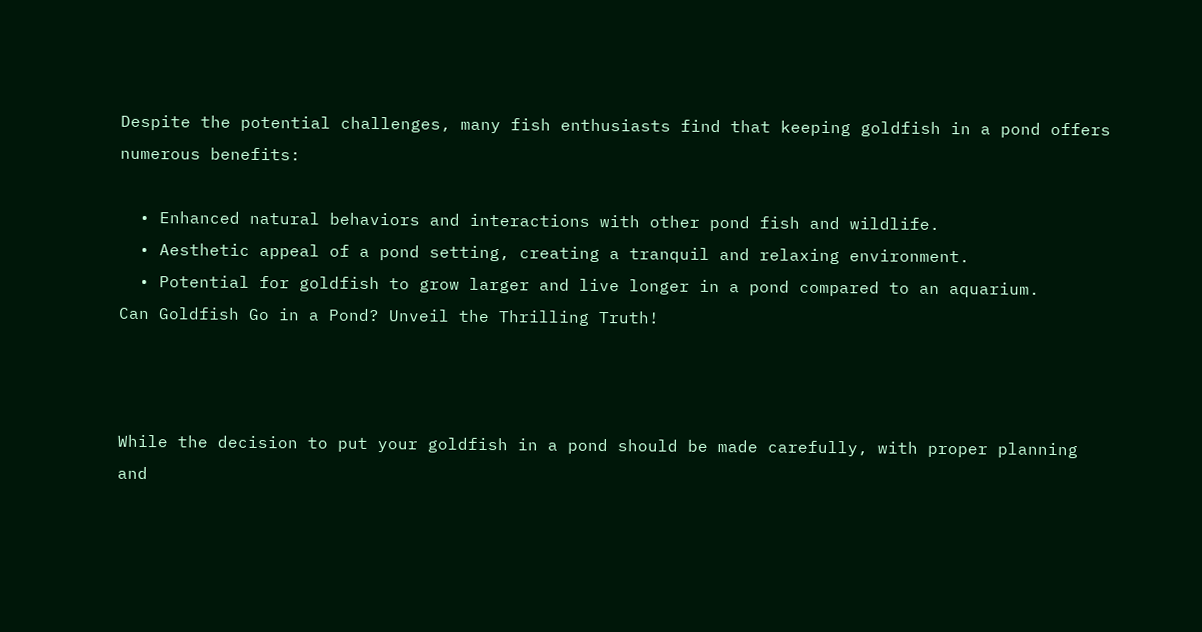Despite the potential challenges, many fish enthusiasts find that keeping goldfish in a pond offers numerous benefits:

  • Enhanced natural behaviors and interactions with other pond fish and wildlife.
  • Aesthetic appeal of a pond setting, creating a tranquil and relaxing environment.
  • Potential for goldfish to grow larger and live longer in a pond compared to an aquarium.
Can Goldfish Go in a Pond? Unveil the Thrilling Truth!



While the decision to put your goldfish in a pond should be made carefully, with proper planning and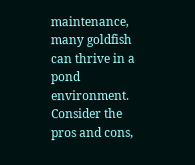maintenance, many goldfish can thrive in a pond environment. Consider the pros and cons,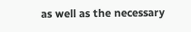as well as the necessary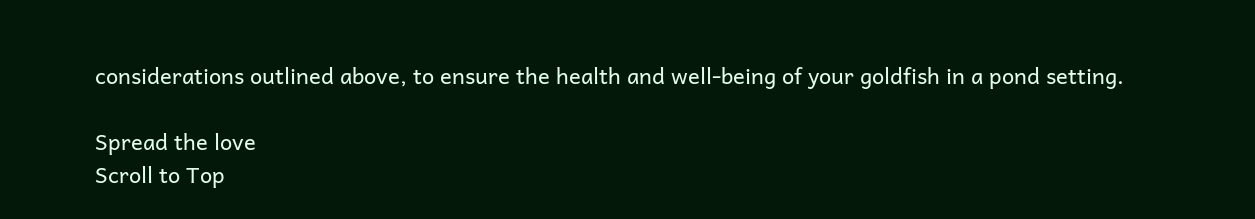considerations outlined above, to ensure the health and well-being of your goldfish in a pond setting.

Spread the love
Scroll to Top